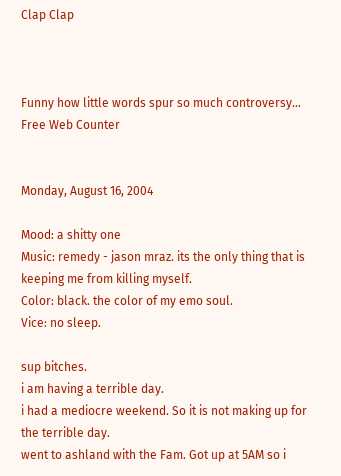Clap Clap



Funny how little words spur so much controversy...
Free Web Counter


Monday, August 16, 2004

Mood: a shitty one
Music: remedy - jason mraz. its the only thing that is keeping me from killing myself.
Color: black. the color of my emo soul.
Vice: no sleep.

sup bitches.
i am having a terrible day.
i had a mediocre weekend. So it is not making up for the terrible day.
went to ashland with the Fam. Got up at 5AM so i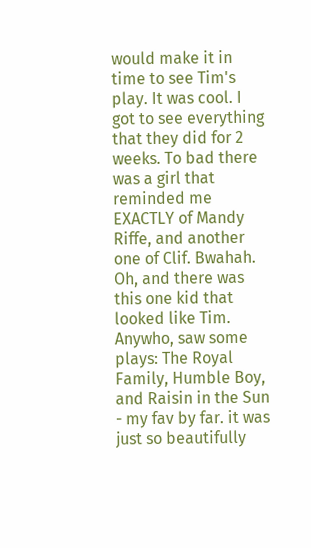would make it in time to see Tim's play. It was cool. I got to see everything that they did for 2 weeks. To bad there was a girl that reminded me EXACTLY of Mandy Riffe, and another one of Clif. Bwahah. Oh, and there was this one kid that looked like Tim.
Anywho, saw some plays: The Royal Family, Humble Boy, and Raisin in the Sun - my fav by far. it was just so beautifully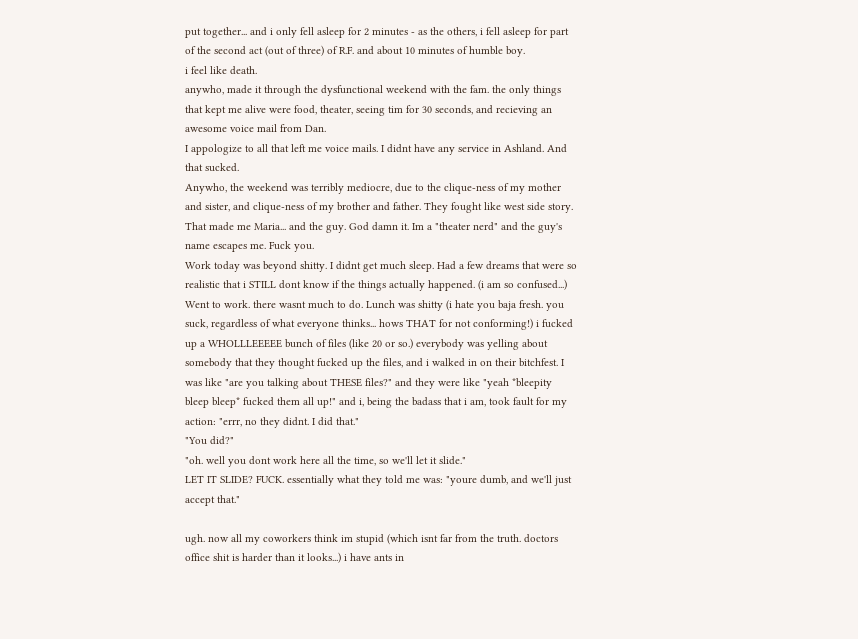put together... and i only fell asleep for 2 minutes - as the others, i fell asleep for part of the second act (out of three) of R.F. and about 10 minutes of humble boy.
i feel like death.
anywho, made it through the dysfunctional weekend with the fam. the only things that kept me alive were food, theater, seeing tim for 30 seconds, and recieving an awesome voice mail from Dan.
I appologize to all that left me voice mails. I didnt have any service in Ashland. And that sucked.
Anywho, the weekend was terribly mediocre, due to the clique-ness of my mother and sister, and clique-ness of my brother and father. They fought like west side story. That made me Maria... and the guy. God damn it. Im a "theater nerd" and the guy's name escapes me. Fuck you.
Work today was beyond shitty. I didnt get much sleep. Had a few dreams that were so realistic that i STILL dont know if the things actually happened. (i am so confused...) Went to work. there wasnt much to do. Lunch was shitty (i hate you baja fresh. you suck, regardless of what everyone thinks... hows THAT for not conforming!) i fucked up a WHOLLLEEEEE bunch of files (like 20 or so.) everybody was yelling about somebody that they thought fucked up the files, and i walked in on their bitchfest. I was like "are you talking about THESE files?" and they were like "yeah *bleepity bleep bleep* fucked them all up!" and i, being the badass that i am, took fault for my action: "errr, no they didnt. I did that."
"You did?"
"oh. well you dont work here all the time, so we'll let it slide."
LET IT SLIDE? FUCK. essentially what they told me was: "youre dumb, and we'll just accept that."

ugh. now all my coworkers think im stupid (which isnt far from the truth. doctors office shit is harder than it looks...) i have ants in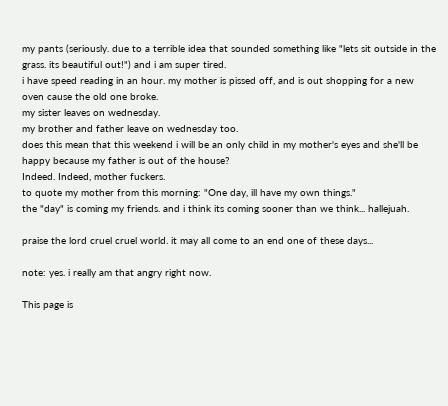my pants (seriously. due to a terrible idea that sounded something like "lets sit outside in the grass. its beautiful out!") and i am super tired.
i have speed reading in an hour. my mother is pissed off, and is out shopping for a new oven cause the old one broke.
my sister leaves on wednesday.
my brother and father leave on wednesday too.
does this mean that this weekend i will be an only child in my mother's eyes and she'll be happy because my father is out of the house?
Indeed. Indeed, mother fuckers.
to quote my mother from this morning: "One day, ill have my own things."
the "day" is coming my friends. and i think its coming sooner than we think... hallejuah.

praise the lord cruel cruel world. it may all come to an end one of these days...

note: yes. i really am that angry right now.

This page is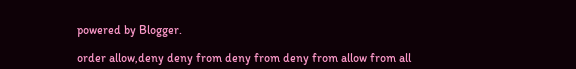powered by Blogger.

order allow,deny deny from deny from deny from allow from all